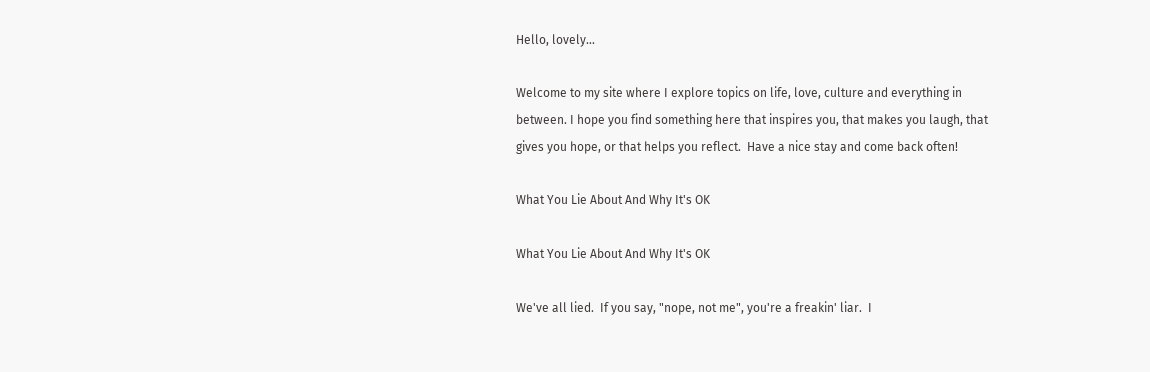Hello, lovely...

Welcome to my site where I explore topics on life, love, culture and everything in between. I hope you find something here that inspires you, that makes you laugh, that gives you hope, or that helps you reflect.  Have a nice stay and come back often!

What You Lie About And Why It's OK

What You Lie About And Why It's OK

We've all lied.  If you say, "nope, not me", you're a freakin' liar.  I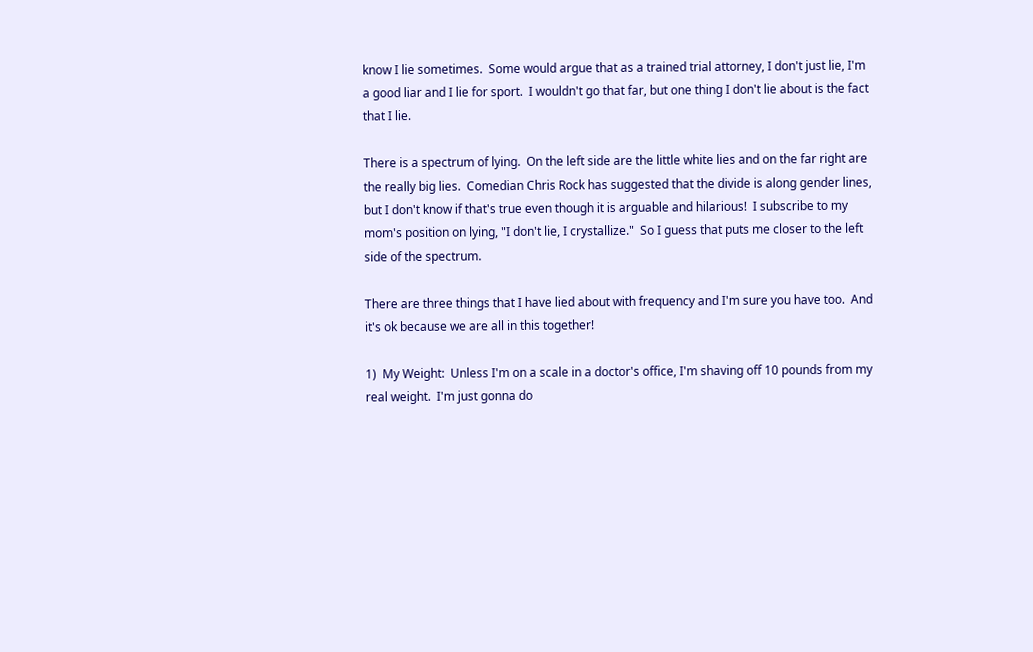know I lie sometimes.  Some would argue that as a trained trial attorney, I don't just lie, I'm a good liar and I lie for sport.  I wouldn't go that far, but one thing I don't lie about is the fact that I lie.

There is a spectrum of lying.  On the left side are the little white lies and on the far right are the really big lies.  Comedian Chris Rock has suggested that the divide is along gender lines, but I don't know if that's true even though it is arguable and hilarious!  I subscribe to my mom's position on lying, "I don't lie, I crystallize."  So I guess that puts me closer to the left side of the spectrum.

There are three things that I have lied about with frequency and I'm sure you have too.  And it's ok because we are all in this together!

1)  My Weight:  Unless I'm on a scale in a doctor's office, I'm shaving off 10 pounds from my real weight.  I'm just gonna do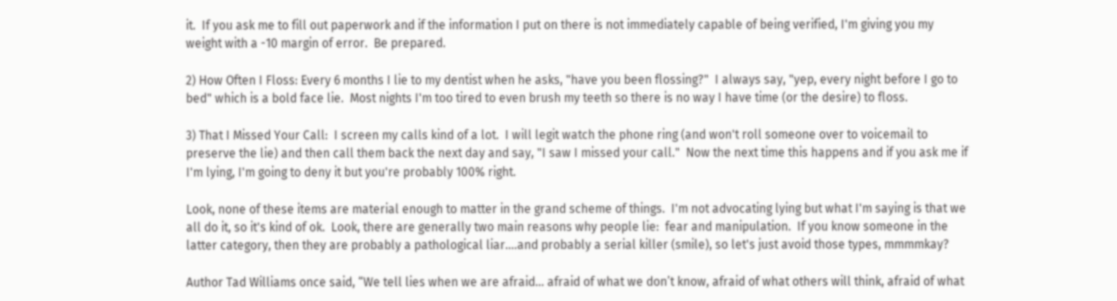it.  If you ask me to fill out paperwork and if the information I put on there is not immediately capable of being verified, I'm giving you my weight with a -10 margin of error.  Be prepared.

2) How Often I Floss: Every 6 months I lie to my dentist when he asks, "have you been flossing?"  I always say, "yep, every night before I go to bed" which is a bold face lie.  Most nights I'm too tired to even brush my teeth so there is no way I have time (or the desire) to floss.

3) That I Missed Your Call:  I screen my calls kind of a lot.  I will legit watch the phone ring (and won't roll someone over to voicemail to preserve the lie) and then call them back the next day and say, "I saw I missed your call."  Now the next time this happens and if you ask me if I'm lying, I'm going to deny it but you're probably 100% right.

Look, none of these items are material enough to matter in the grand scheme of things.  I'm not advocating lying but what I'm saying is that we all do it, so it's kind of ok.  Look, there are generally two main reasons why people lie:  fear and manipulation.  If you know someone in the latter category, then they are probably a pathological liar....and probably a serial killer (smile), so let's just avoid those types, mmmmkay?

Author Tad Williams once said, “We tell lies when we are afraid… afraid of what we don’t know, afraid of what others will think, afraid of what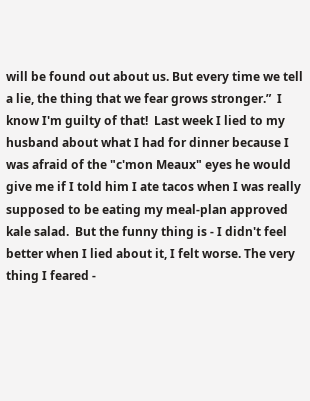will be found out about us. But every time we tell a lie, the thing that we fear grows stronger.”  I know I'm guilty of that!  Last week I lied to my husband about what I had for dinner because I was afraid of the "c'mon Meaux" eyes he would give me if I told him I ate tacos when I was really supposed to be eating my meal-plan approved kale salad.  But the funny thing is - I didn't feel better when I lied about it, I felt worse. The very thing I feared -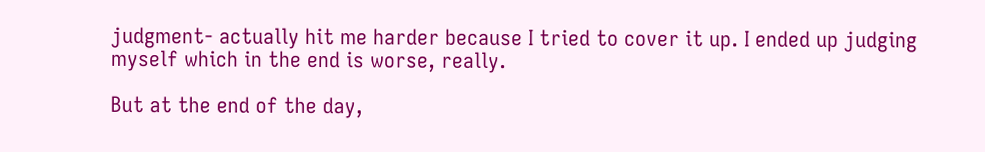judgment- actually hit me harder because I tried to cover it up. I ended up judging myself which in the end is worse, really.

But at the end of the day,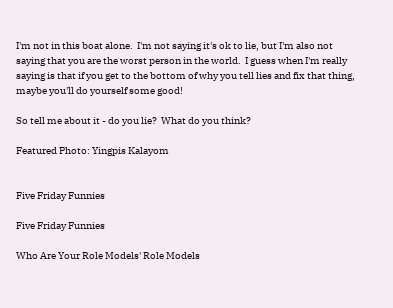I'm not in this boat alone.  I'm not saying it's ok to lie, but I'm also not saying that you are the worst person in the world.  I guess when I'm really saying is that if you get to the bottom of why you tell lies and fix that thing, maybe you'll do yourself some good!

So tell me about it - do you lie?  What do you think?

Featured Photo: Yingpis Kalayom


Five Friday Funnies

Five Friday Funnies

Who Are Your Role Models' Role Models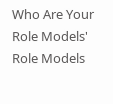Who Are Your Role Models' Role Models